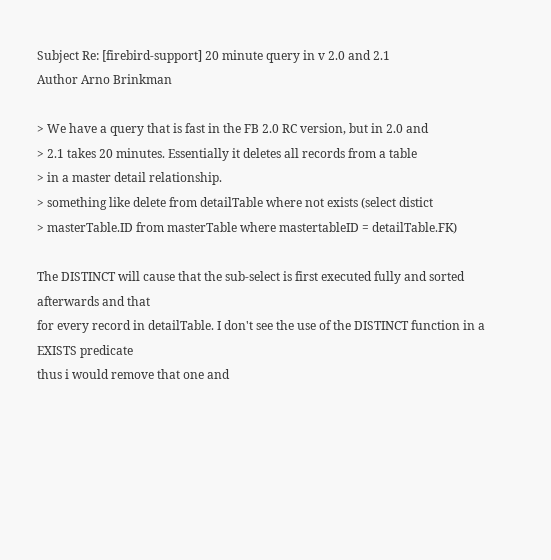Subject Re: [firebird-support] 20 minute query in v 2.0 and 2.1
Author Arno Brinkman

> We have a query that is fast in the FB 2.0 RC version, but in 2.0 and
> 2.1 takes 20 minutes. Essentially it deletes all records from a table
> in a master detail relationship.
> something like delete from detailTable where not exists (select distict
> masterTable.ID from masterTable where mastertableID = detailTable.FK)

The DISTINCT will cause that the sub-select is first executed fully and sorted afterwards and that
for every record in detailTable. I don't see the use of the DISTINCT function in a EXISTS predicate
thus i would remove that one and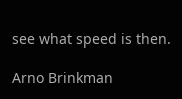see what speed is then.

Arno Brinkman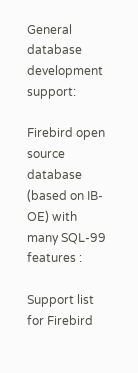General database development support:

Firebird open source database (based on IB-OE) with many SQL-99 features :

Support list for Firebird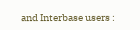and Interbase users :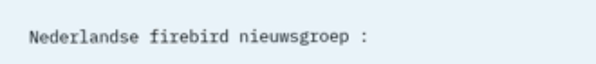Nederlandse firebird nieuwsgroep :